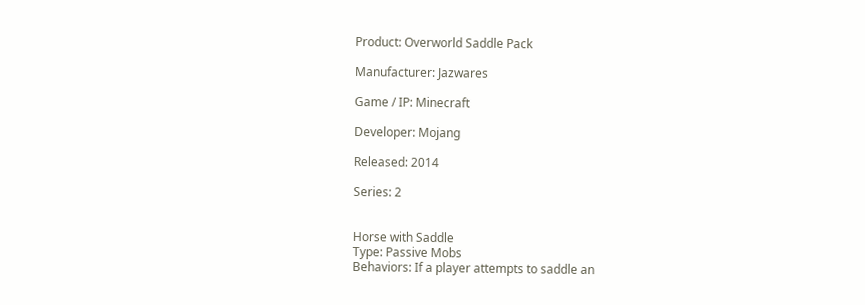Product: Overworld Saddle Pack

Manufacturer: Jazwares

Game / IP: Minecraft

Developer: Mojang

Released: 2014

Series: 2


Horse with Saddle
Type: Passive Mobs
Behaviors: If a player attempts to saddle an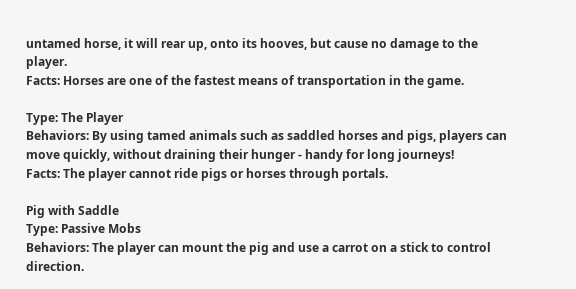untamed horse, it will rear up, onto its hooves, but cause no damage to the player.
Facts: Horses are one of the fastest means of transportation in the game.

Type: The Player
Behaviors: By using tamed animals such as saddled horses and pigs, players can move quickly, without draining their hunger - handy for long journeys!
Facts: The player cannot ride pigs or horses through portals.

Pig with Saddle
Type: Passive Mobs
Behaviors: The player can mount the pig and use a carrot on a stick to control direction.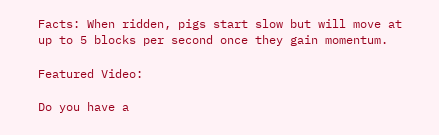Facts: When ridden, pigs start slow but will move at up to 5 blocks per second once they gain momentum.

Featured Video:

Do you have a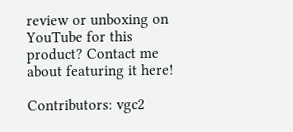review or unboxing on YouTube for this product? Contact me about featuring it here!

Contributors: vgc2